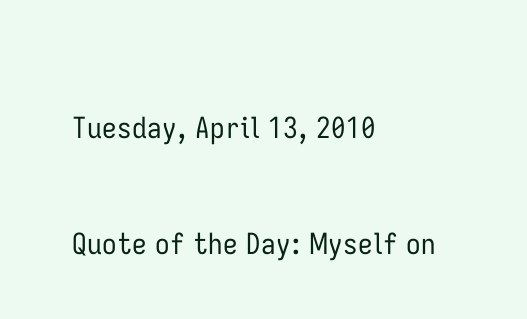Tuesday, April 13, 2010

Quote of the Day: Myself on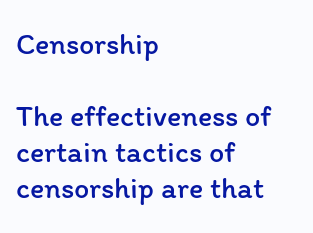Censorship

The effectiveness of certain tactics of censorship are that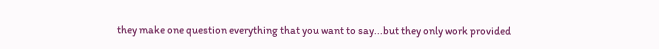they make one question everything that you want to say...but they only work provided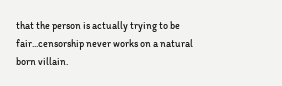that the person is actually trying to be fair...censorship never works on a natural born villain.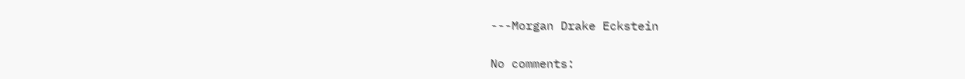---Morgan Drake Eckstein

No comments: